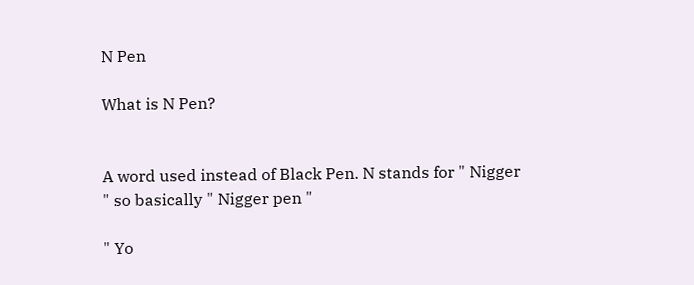N Pen

What is N Pen?


A word used instead of Black Pen. N stands for " Nigger " so basically " Nigger pen "

" Yo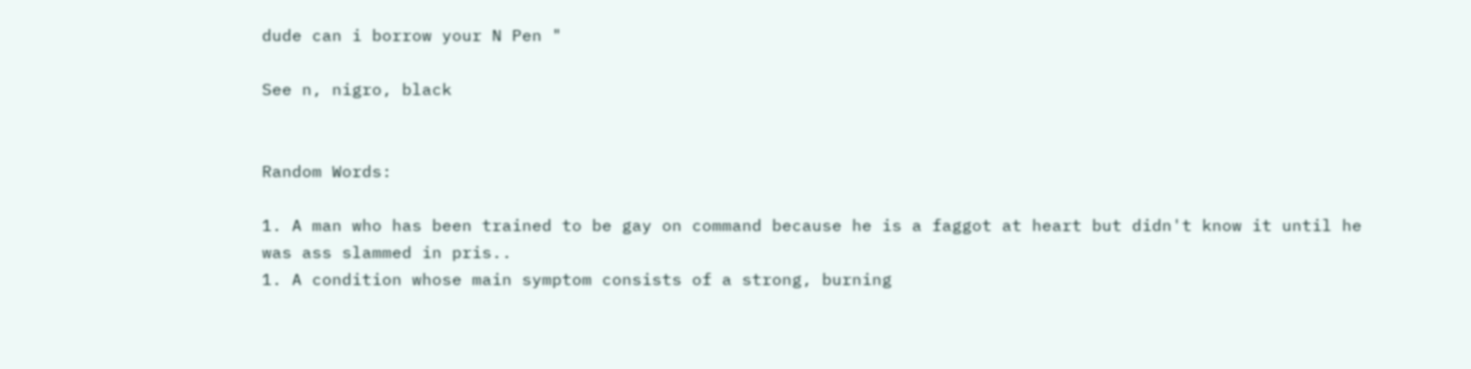dude can i borrow your N Pen "

See n, nigro, black


Random Words:

1. A man who has been trained to be gay on command because he is a faggot at heart but didn't know it until he was ass slammed in pris..
1. A condition whose main symptom consists of a strong, burning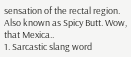sensation of the rectal region. Also known as Spicy Butt. Wow, that Mexica..
1. Sarcastic slang word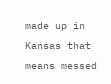made up in Kansas that means messed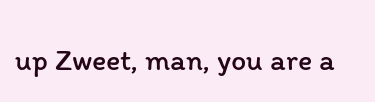up Zweet, man, you are a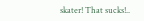skater! That sucks!..